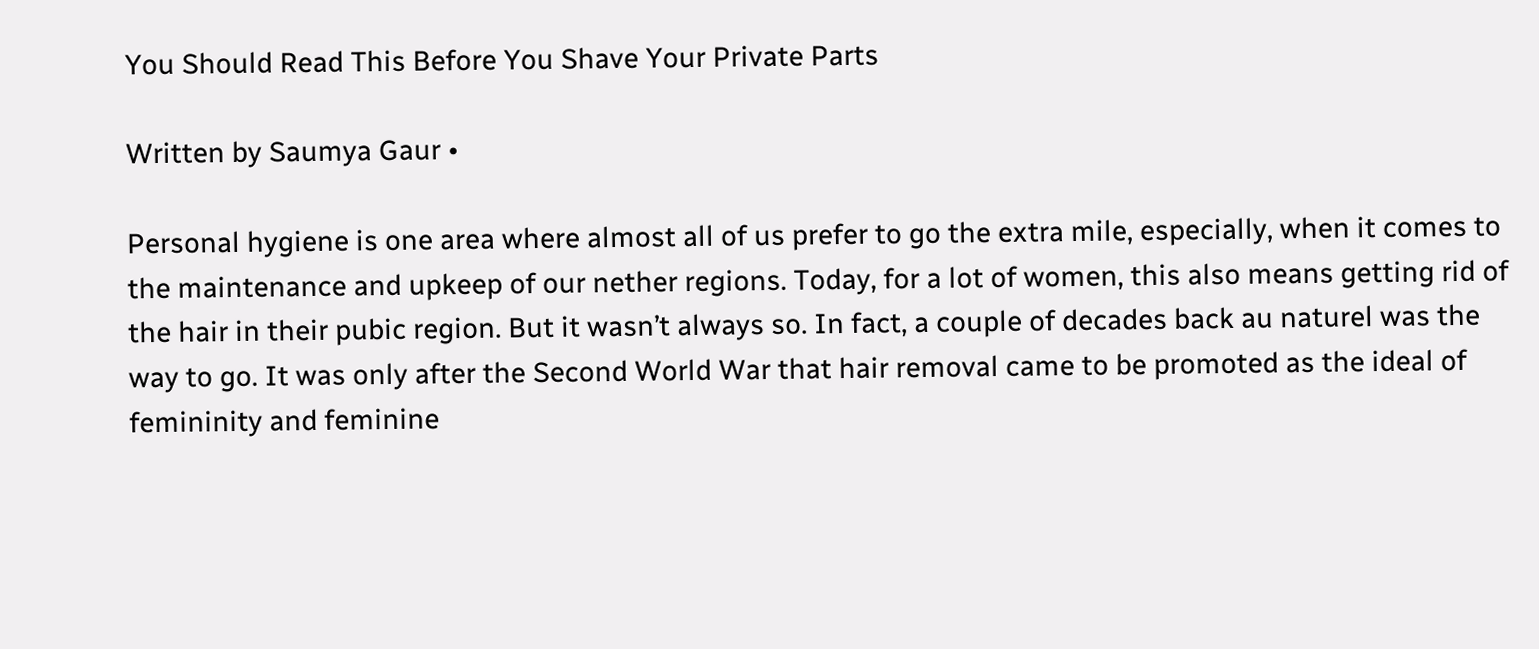You Should Read This Before You Shave Your Private Parts

Written by Saumya Gaur •

Personal hygiene is one area where almost all of us prefer to go the extra mile, especially, when it comes to the maintenance and upkeep of our nether regions. Today, for a lot of women, this also means getting rid of the hair in their pubic region. But it wasn’t always so. In fact, a couple of decades back au naturel was the way to go. It was only after the Second World War that hair removal came to be promoted as the ideal of femininity and feminine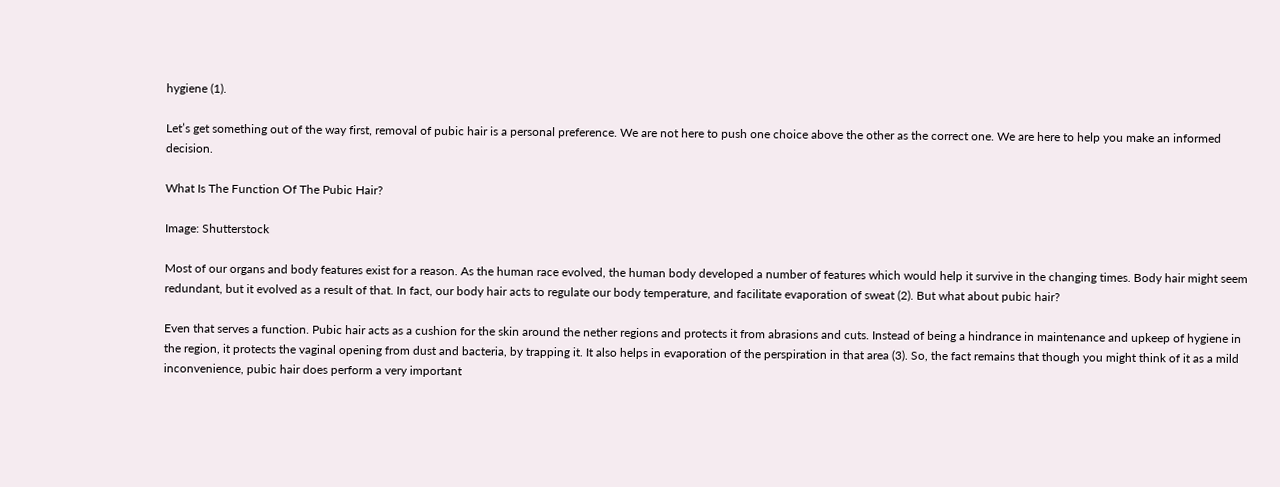hygiene (1).

Let’s get something out of the way first, removal of pubic hair is a personal preference. We are not here to push one choice above the other as the correct one. We are here to help you make an informed decision.

What Is The Function Of The Pubic Hair?

Image: Shutterstock

Most of our organs and body features exist for a reason. As the human race evolved, the human body developed a number of features which would help it survive in the changing times. Body hair might seem redundant, but it evolved as a result of that. In fact, our body hair acts to regulate our body temperature, and facilitate evaporation of sweat (2). But what about pubic hair?

Even that serves a function. Pubic hair acts as a cushion for the skin around the nether regions and protects it from abrasions and cuts. Instead of being a hindrance in maintenance and upkeep of hygiene in the region, it protects the vaginal opening from dust and bacteria, by trapping it. It also helps in evaporation of the perspiration in that area (3). So, the fact remains that though you might think of it as a mild inconvenience, pubic hair does perform a very important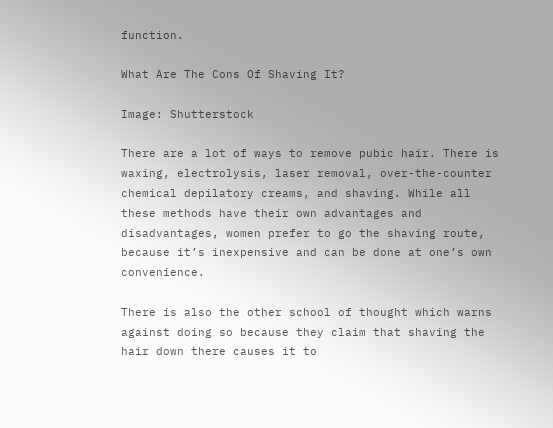function.

What Are The Cons Of Shaving It?

Image: Shutterstock

There are a lot of ways to remove pubic hair. There is waxing, electrolysis, laser removal, over-the-counter chemical depilatory creams, and shaving. While all these methods have their own advantages and disadvantages, women prefer to go the shaving route, because it’s inexpensive and can be done at one’s own convenience.

There is also the other school of thought which warns against doing so because they claim that shaving the hair down there causes it to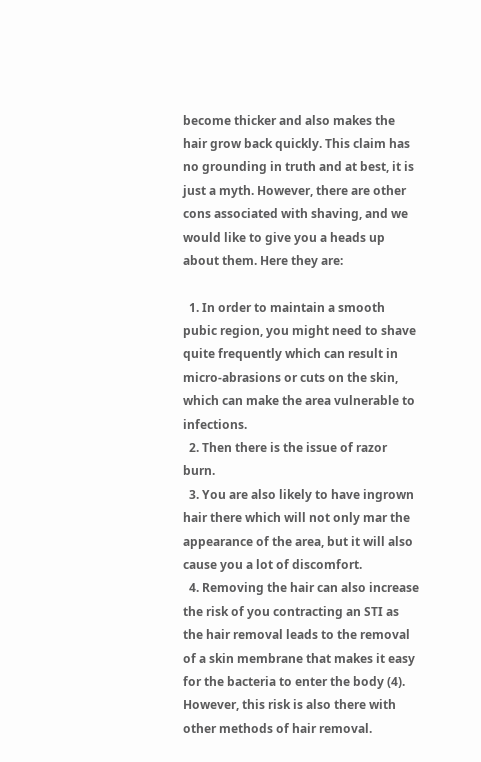become thicker and also makes the hair grow back quickly. This claim has no grounding in truth and at best, it is just a myth. However, there are other cons associated with shaving, and we would like to give you a heads up about them. Here they are:

  1. In order to maintain a smooth pubic region, you might need to shave quite frequently which can result in micro-abrasions or cuts on the skin, which can make the area vulnerable to infections.
  2. Then there is the issue of razor burn.
  3. You are also likely to have ingrown hair there which will not only mar the appearance of the area, but it will also cause you a lot of discomfort.
  4. Removing the hair can also increase the risk of you contracting an STI as the hair removal leads to the removal of a skin membrane that makes it easy for the bacteria to enter the body (4). However, this risk is also there with other methods of hair removal.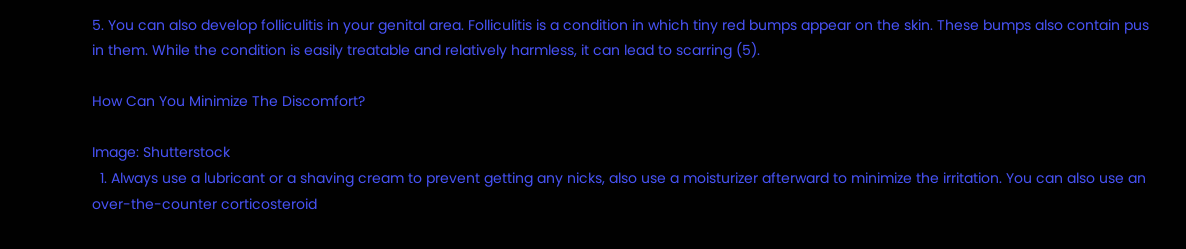5. You can also develop folliculitis in your genital area. Folliculitis is a condition in which tiny red bumps appear on the skin. These bumps also contain pus in them. While the condition is easily treatable and relatively harmless, it can lead to scarring (5).

How Can You Minimize The Discomfort?

Image: Shutterstock
  1. Always use a lubricant or a shaving cream to prevent getting any nicks, also use a moisturizer afterward to minimize the irritation. You can also use an over-the-counter corticosteroid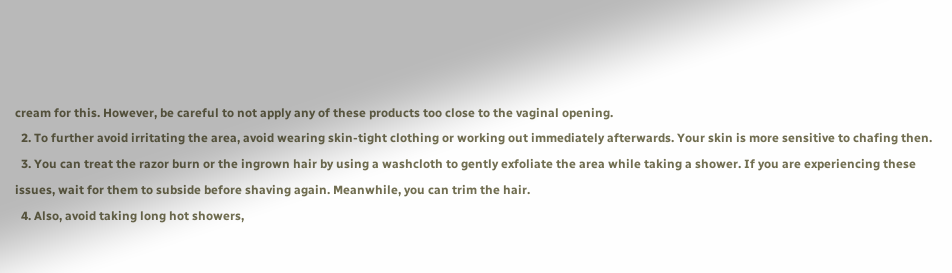cream for this. However, be careful to not apply any of these products too close to the vaginal opening.
  2. To further avoid irritating the area, avoid wearing skin-tight clothing or working out immediately afterwards. Your skin is more sensitive to chafing then.
  3. You can treat the razor burn or the ingrown hair by using a washcloth to gently exfoliate the area while taking a shower. If you are experiencing these issues, wait for them to subside before shaving again. Meanwhile, you can trim the hair.
  4. Also, avoid taking long hot showers,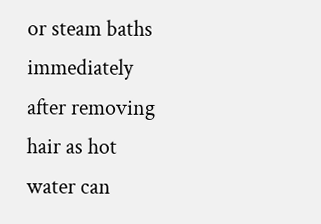or steam baths immediately after removing hair as hot water can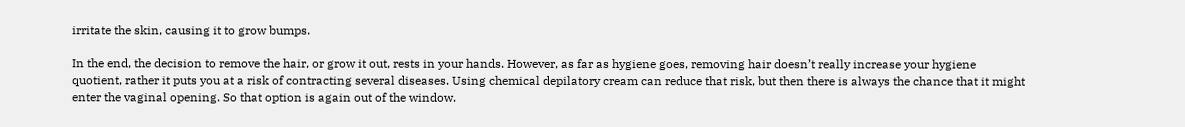irritate the skin, causing it to grow bumps.

In the end, the decision to remove the hair, or grow it out, rests in your hands. However, as far as hygiene goes, removing hair doesn’t really increase your hygiene quotient, rather it puts you at a risk of contracting several diseases. Using chemical depilatory cream can reduce that risk, but then there is always the chance that it might enter the vaginal opening. So that option is again out of the window.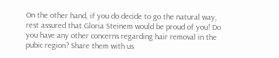On the other hand, if you do decide to go the natural way, rest assured that Gloria Steinem would be proud of you! Do you have any other concerns regarding hair removal in the pubic region? Share them with us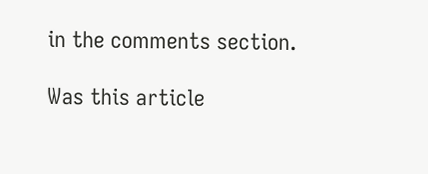in the comments section.

Was this article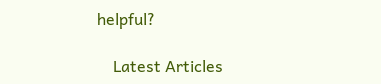helpful?

    Latest Articles